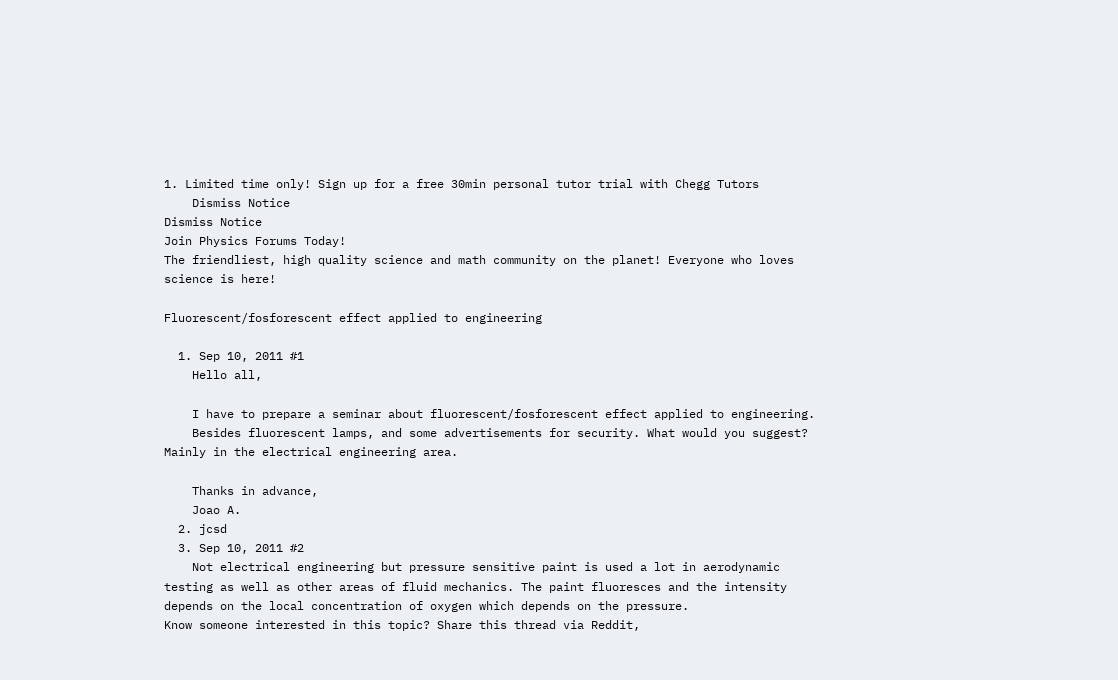1. Limited time only! Sign up for a free 30min personal tutor trial with Chegg Tutors
    Dismiss Notice
Dismiss Notice
Join Physics Forums Today!
The friendliest, high quality science and math community on the planet! Everyone who loves science is here!

Fluorescent/fosforescent effect applied to engineering

  1. Sep 10, 2011 #1
    Hello all,

    I have to prepare a seminar about fluorescent/fosforescent effect applied to engineering.
    Besides fluorescent lamps, and some advertisements for security. What would you suggest? Mainly in the electrical engineering area.

    Thanks in advance,
    Joao A.
  2. jcsd
  3. Sep 10, 2011 #2
    Not electrical engineering but pressure sensitive paint is used a lot in aerodynamic testing as well as other areas of fluid mechanics. The paint fluoresces and the intensity depends on the local concentration of oxygen which depends on the pressure.
Know someone interested in this topic? Share this thread via Reddit,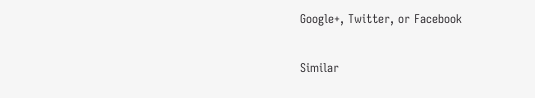Google+, Twitter, or Facebook

Similar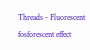Threads - Fluorescent fosforescent effect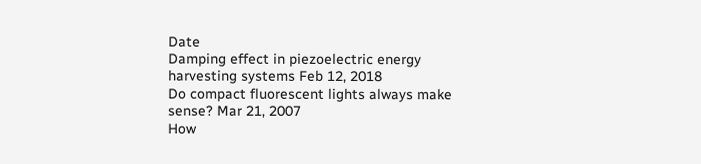Date
Damping effect in piezoelectric energy harvesting systems Feb 12, 2018
Do compact fluorescent lights always make sense? Mar 21, 2007
How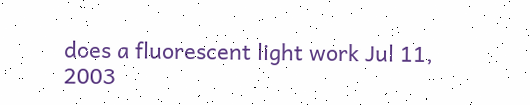does a fluorescent light work Jul 11, 2003